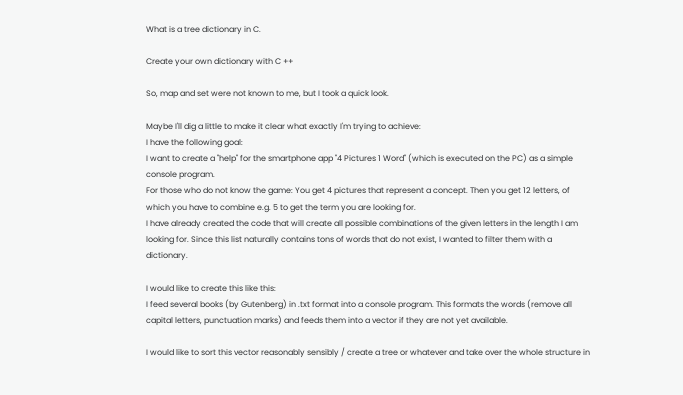What is a tree dictionary in C.

Create your own dictionary with C ++

So, map and set were not known to me, but I took a quick look.

Maybe I'll dig a little to make it clear what exactly I'm trying to achieve:
I have the following goal:
I want to create a "help" for the smartphone app "4 Pictures 1 Word" (which is executed on the PC) as a simple console program.
For those who do not know the game: You get 4 pictures that represent a concept. Then you get 12 letters, of which you have to combine e.g. 5 to get the term you are looking for.
I have already created the code that will create all possible combinations of the given letters in the length I am looking for. Since this list naturally contains tons of words that do not exist, I wanted to filter them with a dictionary.

I would like to create this like this:
I feed several books (by Gutenberg) in .txt format into a console program. This formats the words (remove all capital letters, punctuation marks) and feeds them into a vector if they are not yet available.

I would like to sort this vector reasonably sensibly / create a tree or whatever and take over the whole structure in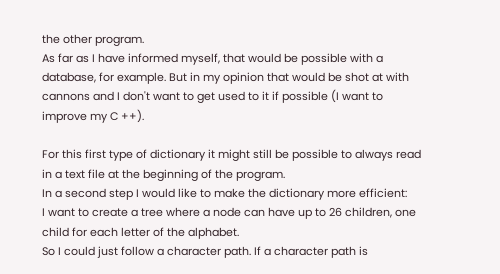the other program.
As far as I have informed myself, that would be possible with a database, for example. But in my opinion that would be shot at with cannons and I don't want to get used to it if possible (I want to improve my C ++).

For this first type of dictionary it might still be possible to always read in a text file at the beginning of the program.
In a second step I would like to make the dictionary more efficient:
I want to create a tree where a node can have up to 26 children, one child for each letter of the alphabet.
So I could just follow a character path. If a character path is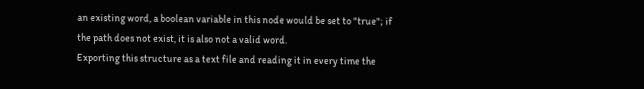an existing word, a boolean variable in this node would be set to "true"; if the path does not exist, it is also not a valid word.
Exporting this structure as a text file and reading it in every time the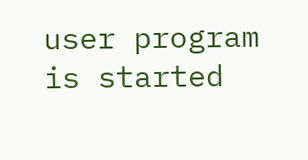user program is started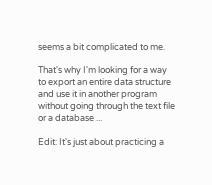seems a bit complicated to me.

That's why I'm looking for a way to export an entire data structure and use it in another program without going through the text file or a database ...

Edit: It's just about practicing a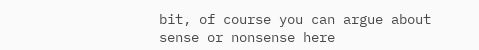bit, of course you can argue about sense or nonsense here